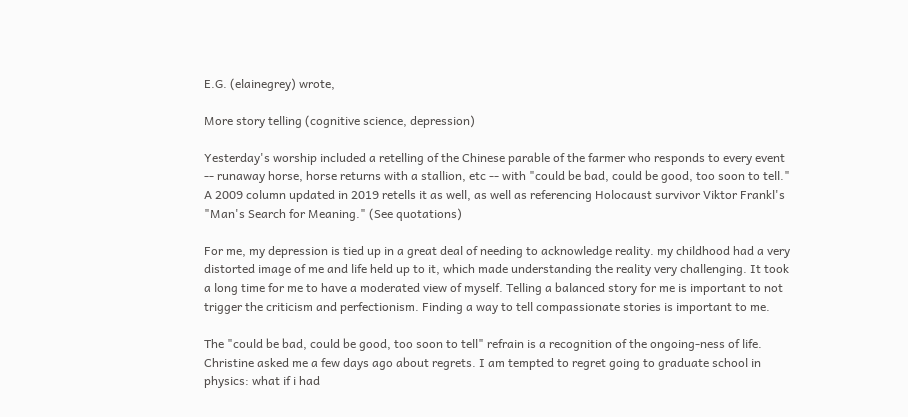E.G. (elainegrey) wrote,

More story telling (cognitive science, depression)

Yesterday's worship included a retelling of the Chinese parable of the farmer who responds to every event -- runaway horse, horse returns with a stallion, etc -- with "could be bad, could be good, too soon to tell." A 2009 column updated in 2019 retells it as well, as well as referencing Holocaust survivor Viktor Frankl's "Man's Search for Meaning." (See quotations)

For me, my depression is tied up in a great deal of needing to acknowledge reality. my childhood had a very distorted image of me and life held up to it, which made understanding the reality very challenging. It took a long time for me to have a moderated view of myself. Telling a balanced story for me is important to not trigger the criticism and perfectionism. Finding a way to tell compassionate stories is important to me.

The "could be bad, could be good, too soon to tell" refrain is a recognition of the ongoing-ness of life. Christine asked me a few days ago about regrets. I am tempted to regret going to graduate school in physics: what if i had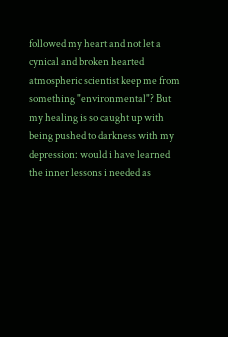followed my heart and not let a cynical and broken hearted atmospheric scientist keep me from something "environmental"? But my healing is so caught up with being pushed to darkness with my depression: would i have learned the inner lessons i needed as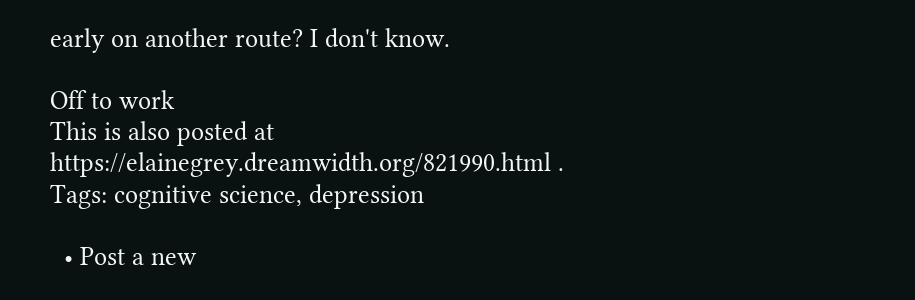early on another route? I don't know.

Off to work
This is also posted at https://elainegrey.dreamwidth.org/821990.html .
Tags: cognitive science, depression

  • Post a new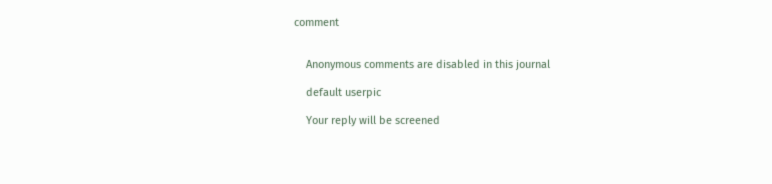comment


    Anonymous comments are disabled in this journal

    default userpic

    Your reply will be screened